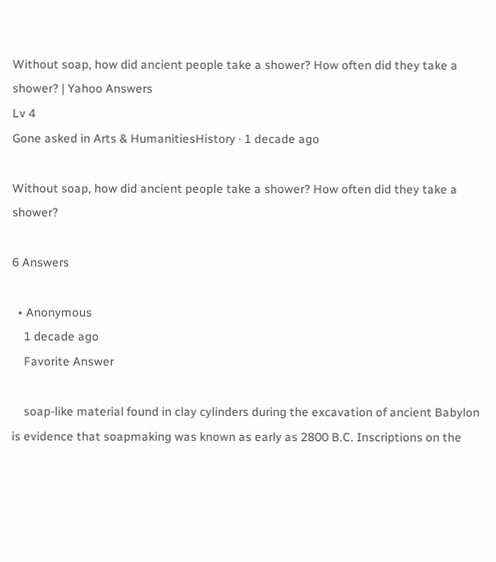Without soap, how did ancient people take a shower? How often did they take a shower? | Yahoo Answers
Lv 4
Gone asked in Arts & HumanitiesHistory · 1 decade ago

Without soap, how did ancient people take a shower? How often did they take a shower?

6 Answers

  • Anonymous
    1 decade ago
    Favorite Answer

    soap-like material found in clay cylinders during the excavation of ancient Babylon is evidence that soapmaking was known as early as 2800 B.C. Inscriptions on the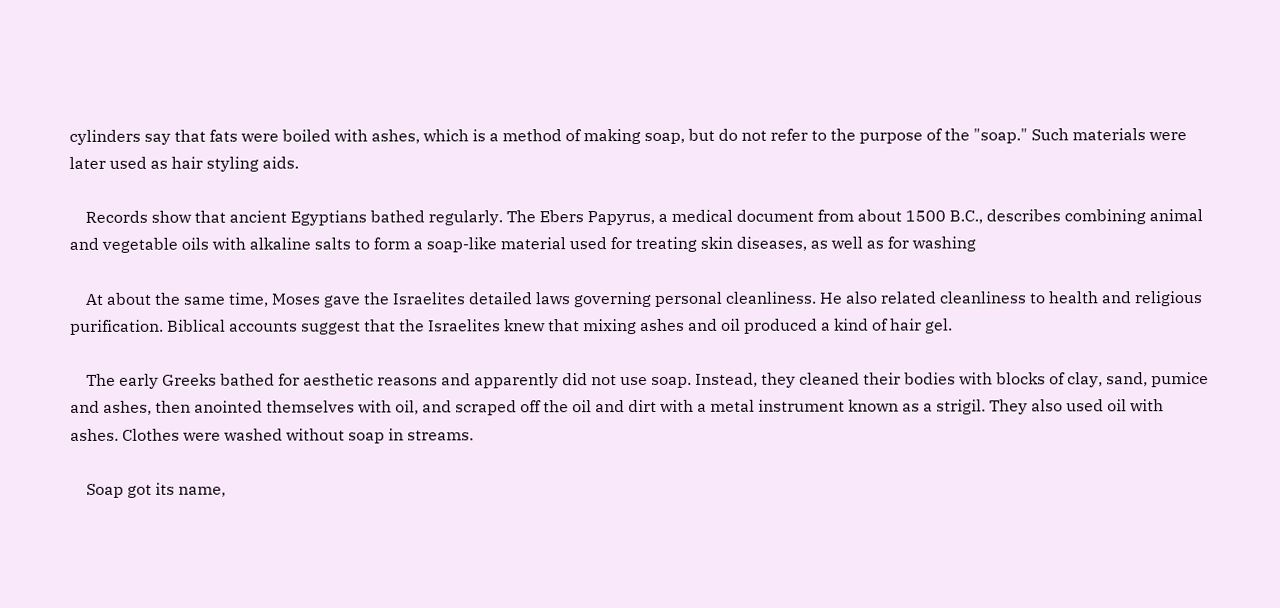cylinders say that fats were boiled with ashes, which is a method of making soap, but do not refer to the purpose of the "soap." Such materials were later used as hair styling aids.

    Records show that ancient Egyptians bathed regularly. The Ebers Papyrus, a medical document from about 1500 B.C., describes combining animal and vegetable oils with alkaline salts to form a soap-like material used for treating skin diseases, as well as for washing

    At about the same time, Moses gave the Israelites detailed laws governing personal cleanliness. He also related cleanliness to health and religious purification. Biblical accounts suggest that the Israelites knew that mixing ashes and oil produced a kind of hair gel.

    The early Greeks bathed for aesthetic reasons and apparently did not use soap. Instead, they cleaned their bodies with blocks of clay, sand, pumice and ashes, then anointed themselves with oil, and scraped off the oil and dirt with a metal instrument known as a strigil. They also used oil with ashes. Clothes were washed without soap in streams.

    Soap got its name,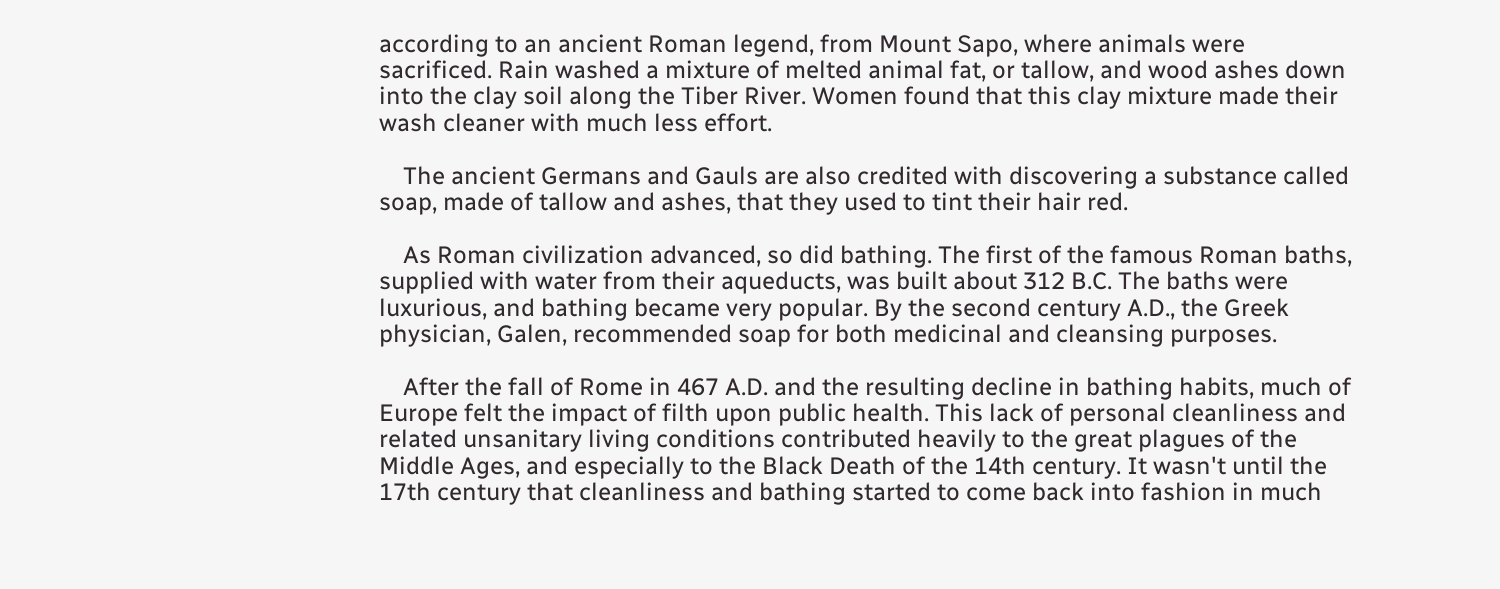according to an ancient Roman legend, from Mount Sapo, where animals were sacrificed. Rain washed a mixture of melted animal fat, or tallow, and wood ashes down into the clay soil along the Tiber River. Women found that this clay mixture made their wash cleaner with much less effort.

    The ancient Germans and Gauls are also credited with discovering a substance called soap, made of tallow and ashes, that they used to tint their hair red.

    As Roman civilization advanced, so did bathing. The first of the famous Roman baths, supplied with water from their aqueducts, was built about 312 B.C. The baths were luxurious, and bathing became very popular. By the second century A.D., the Greek physician, Galen, recommended soap for both medicinal and cleansing purposes.

    After the fall of Rome in 467 A.D. and the resulting decline in bathing habits, much of Europe felt the impact of filth upon public health. This lack of personal cleanliness and related unsanitary living conditions contributed heavily to the great plagues of the Middle Ages, and especially to the Black Death of the 14th century. It wasn't until the 17th century that cleanliness and bathing started to come back into fashion in much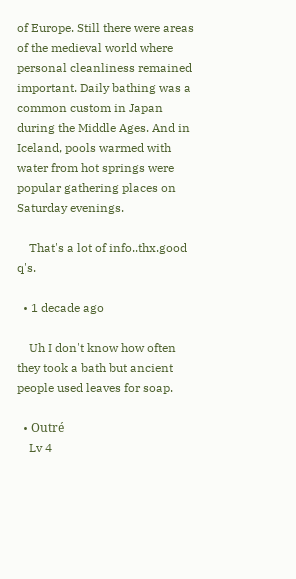of Europe. Still there were areas of the medieval world where personal cleanliness remained important. Daily bathing was a common custom in Japan during the Middle Ages. And in Iceland, pools warmed with water from hot springs were popular gathering places on Saturday evenings.

    That's a lot of info..thx.good q's.

  • 1 decade ago

    Uh I don't know how often they took a bath but ancient people used leaves for soap.

  • Outré
    Lv 4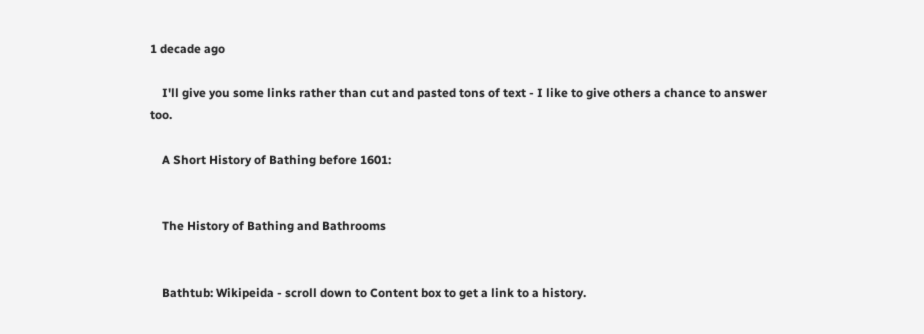1 decade ago

    I'll give you some links rather than cut and pasted tons of text - I like to give others a chance to answer too.

    A Short History of Bathing before 1601:


    The History of Bathing and Bathrooms


    Bathtub: Wikipeida - scroll down to Content box to get a link to a history.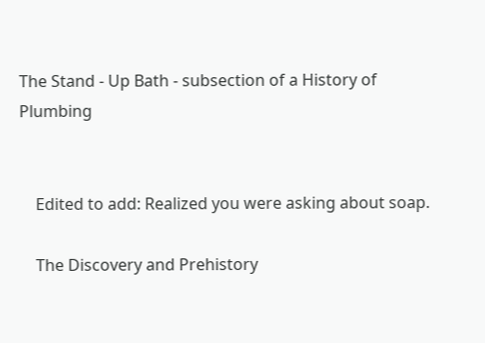The Stand - Up Bath - subsection of a History of Plumbing


    Edited to add: Realized you were asking about soap.

    The Discovery and Prehistory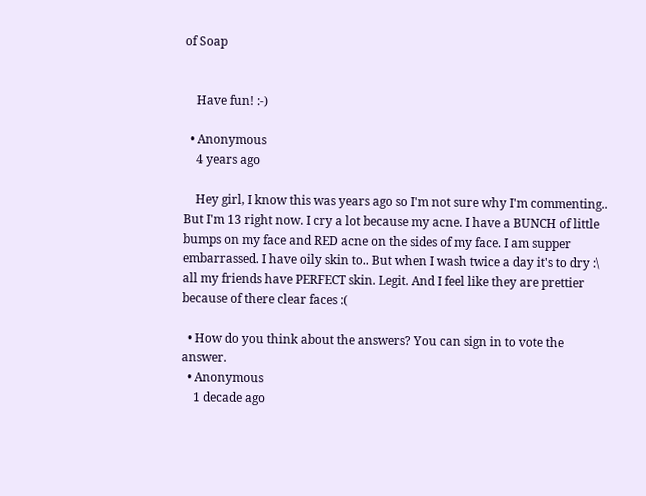of Soap


    Have fun! :-)

  • Anonymous
    4 years ago

    Hey girl, I know this was years ago so I'm not sure why I'm commenting.. But I'm 13 right now. I cry a lot because my acne. I have a BUNCH of little bumps on my face and RED acne on the sides of my face. I am supper embarrassed. I have oily skin to.. But when I wash twice a day it's to dry :\ all my friends have PERFECT skin. Legit. And I feel like they are prettier because of there clear faces :(

  • How do you think about the answers? You can sign in to vote the answer.
  • Anonymous
    1 decade ago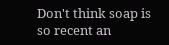Don't think soap is so recent an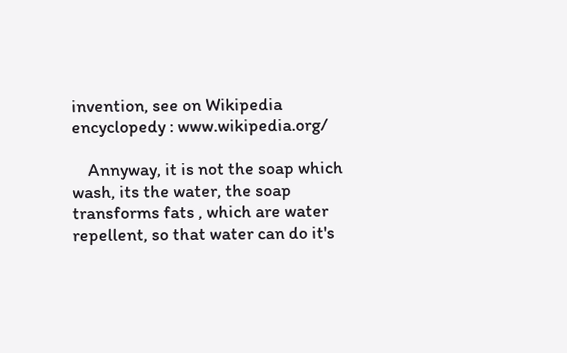invention, see on Wikipedia encyclopedy : www.wikipedia.org/

    Annyway, it is not the soap which wash, its the water, the soap transforms fats , which are water repellent, so that water can do it's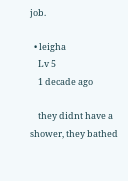job.

  • leigha
    Lv 5
    1 decade ago

    they didnt have a shower, they bathed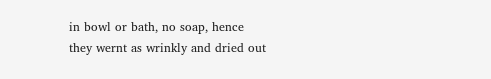in bowl or bath, no soap, hence they wernt as wrinkly and dried out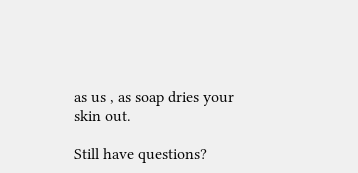as us , as soap dries your skin out.

Still have questions?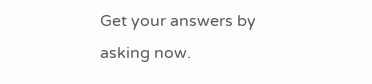Get your answers by asking now.